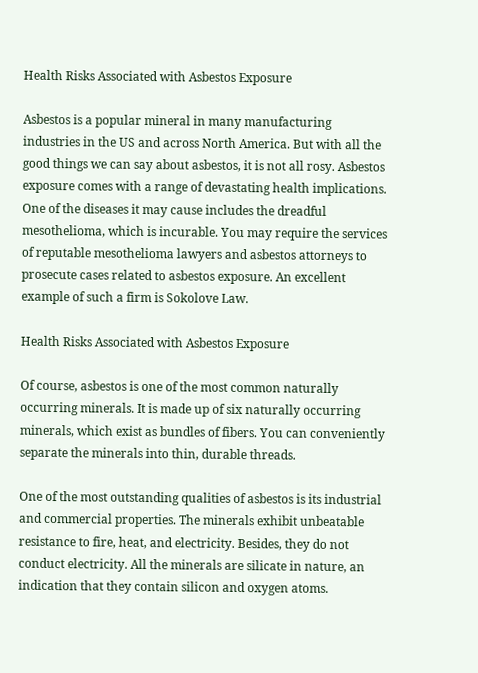Health Risks Associated with Asbestos Exposure

Asbestos is a popular mineral in many manufacturing industries in the US and across North America. But with all the good things we can say about asbestos, it is not all rosy. Asbestos exposure comes with a range of devastating health implications. One of the diseases it may cause includes the dreadful mesothelioma, which is incurable. You may require the services of reputable mesothelioma lawyers and asbestos attorneys to prosecute cases related to asbestos exposure. An excellent example of such a firm is Sokolove Law.

Health Risks Associated with Asbestos Exposure

Of course, asbestos is one of the most common naturally occurring minerals. It is made up of six naturally occurring minerals, which exist as bundles of fibers. You can conveniently separate the minerals into thin, durable threads.

One of the most outstanding qualities of asbestos is its industrial and commercial properties. The minerals exhibit unbeatable resistance to fire, heat, and electricity. Besides, they do not conduct electricity. All the minerals are silicate in nature, an indication that they contain silicon and oxygen atoms.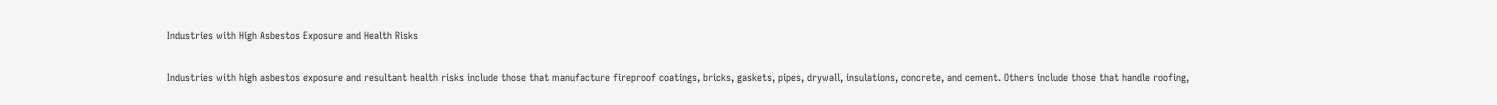Industries with High Asbestos Exposure and Health Risks

Industries with high asbestos exposure and resultant health risks include those that manufacture fireproof coatings, bricks, gaskets, pipes, drywall, insulations, concrete, and cement. Others include those that handle roofing,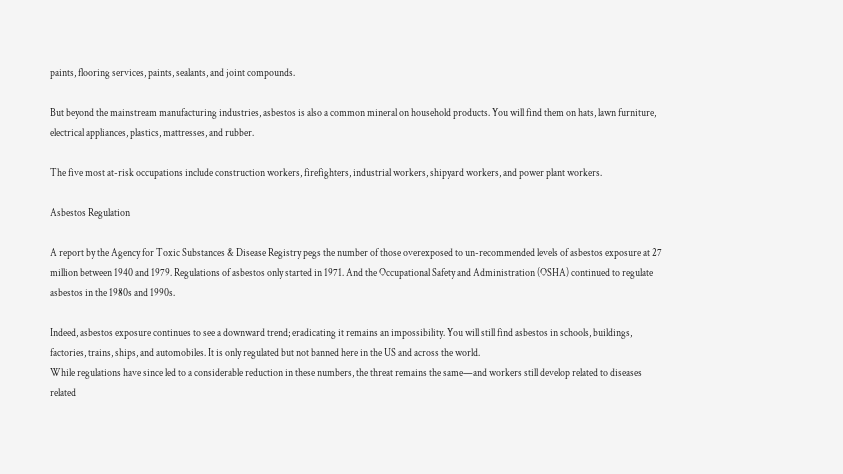paints, flooring services, paints, sealants, and joint compounds.

But beyond the mainstream manufacturing industries, asbestos is also a common mineral on household products. You will find them on hats, lawn furniture, electrical appliances, plastics, mattresses, and rubber.

The five most at-risk occupations include construction workers, firefighters, industrial workers, shipyard workers, and power plant workers.

Asbestos Regulation

A report by the Agency for Toxic Substances & Disease Registry pegs the number of those overexposed to un-recommended levels of asbestos exposure at 27 million between 1940 and 1979. Regulations of asbestos only started in 1971. And the Occupational Safety and Administration (OSHA) continued to regulate asbestos in the 1980s and 1990s.

Indeed, asbestos exposure continues to see a downward trend; eradicating it remains an impossibility. You will still find asbestos in schools, buildings, factories, trains, ships, and automobiles. It is only regulated but not banned here in the US and across the world.
While regulations have since led to a considerable reduction in these numbers, the threat remains the same—and workers still develop related to diseases related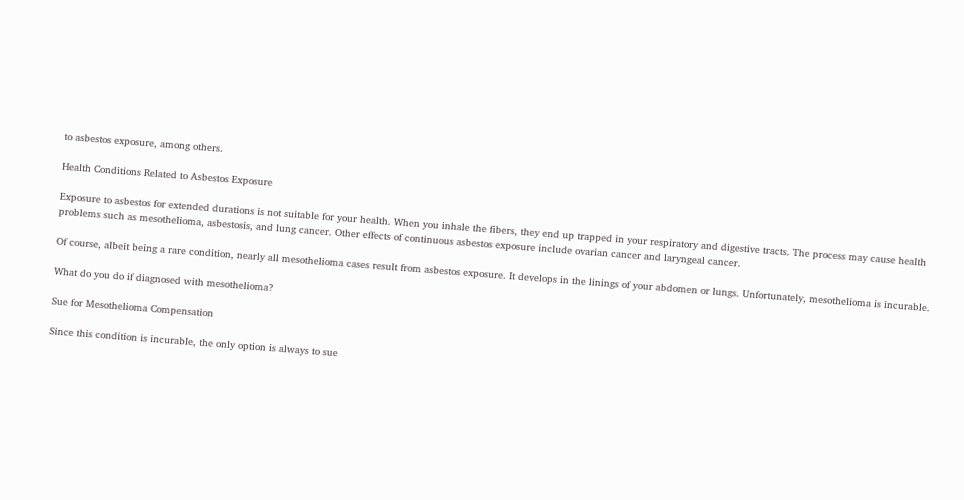to asbestos exposure, among others.

Health Conditions Related to Asbestos Exposure

Exposure to asbestos for extended durations is not suitable for your health. When you inhale the fibers, they end up trapped in your respiratory and digestive tracts. The process may cause health problems such as mesothelioma, asbestosis, and lung cancer. Other effects of continuous asbestos exposure include ovarian cancer and laryngeal cancer.

Of course, albeit being a rare condition, nearly all mesothelioma cases result from asbestos exposure. It develops in the linings of your abdomen or lungs. Unfortunately, mesothelioma is incurable.

What do you do if diagnosed with mesothelioma?

Sue for Mesothelioma Compensation

Since this condition is incurable, the only option is always to sue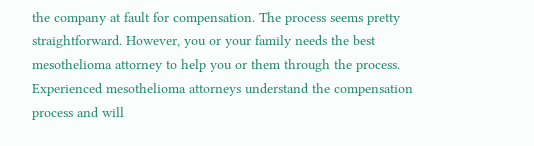the company at fault for compensation. The process seems pretty straightforward. However, you or your family needs the best mesothelioma attorney to help you or them through the process. Experienced mesothelioma attorneys understand the compensation process and will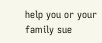help you or your family sue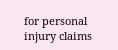for personal injury claims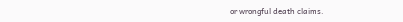or wrongful death claims.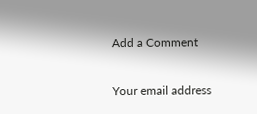Add a Comment

Your email address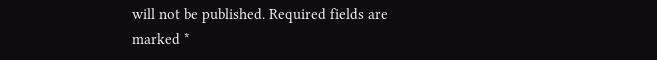will not be published. Required fields are marked *